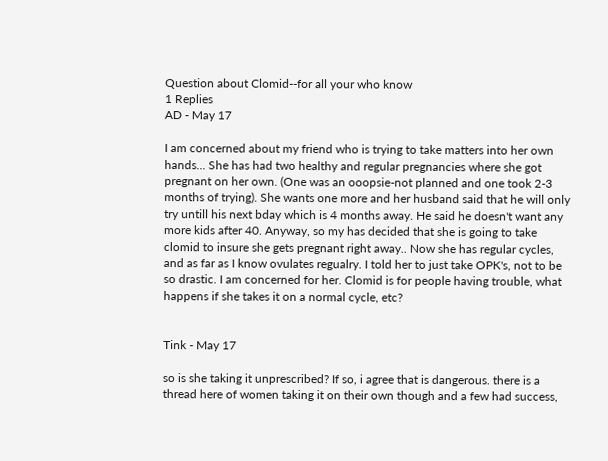Question about Clomid--for all your who know
1 Replies
AD - May 17

I am concerned about my friend who is trying to take matters into her own hands... She has had two healthy and regular pregnancies where she got pregnant on her own. (One was an ooopsie-not planned and one took 2-3 months of trying). She wants one more and her husband said that he will only try untill his next bday which is 4 months away. He said he doesn't want any more kids after 40. Anyway, so my has decided that she is going to take clomid to insure she gets pregnant right away.. Now she has regular cycles, and as far as I know ovulates regualry. I told her to just take OPK's, not to be so drastic. I am concerned for her. Clomid is for people having trouble, what happens if she takes it on a normal cycle, etc?


Tink - May 17

so is she taking it unprescribed? If so, i agree that is dangerous. there is a thread here of women taking it on their own though and a few had success,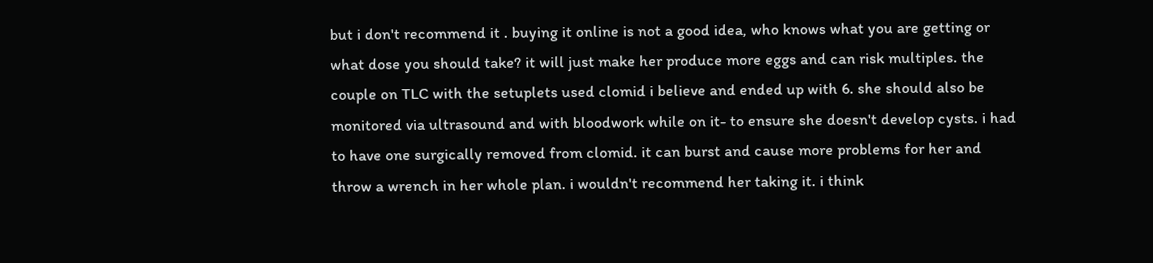but i don't recommend it . buying it online is not a good idea, who knows what you are getting or what dose you should take? it will just make her produce more eggs and can risk multiples. the couple on TLC with the setuplets used clomid i believe and ended up with 6. she should also be monitored via ultrasound and with bloodwork while on it- to ensure she doesn't develop cysts. i had to have one surgically removed from clomid. it can burst and cause more problems for her and throw a wrench in her whole plan. i wouldn't recommend her taking it. i think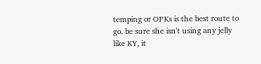temping or OPKs is the best route to go. be sure she isn't using any jelly like KY, it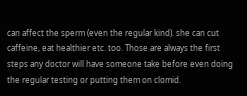can affect the sperm (even the regular kind). she can cut caffeine, eat healthier etc. too. Those are always the first steps any doctor will have someone take before even doing the regular testing or putting them on clomid.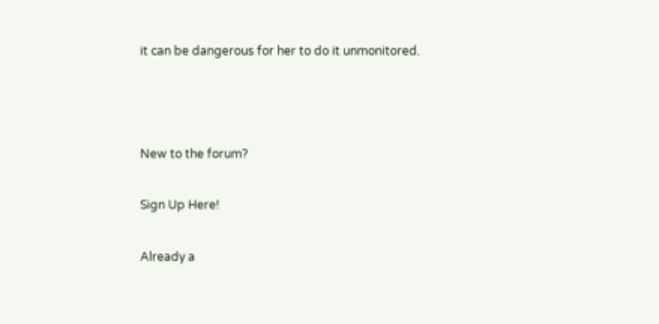it can be dangerous for her to do it unmonitored.



New to the forum?

Sign Up Here!

Already a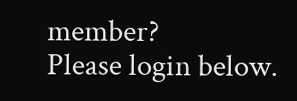member?
Please login below.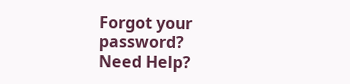Forgot your password?
Need Help?